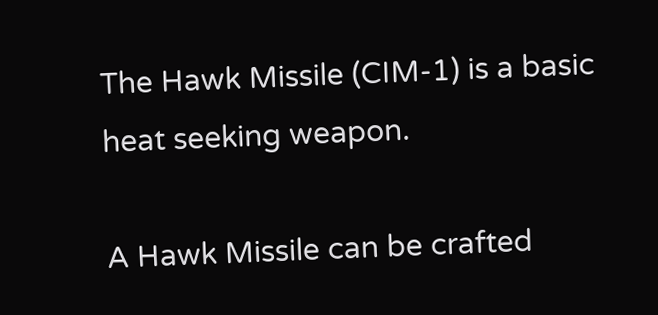The Hawk Missile (CIM-1) is a basic heat seeking weapon.

A Hawk Missile can be crafted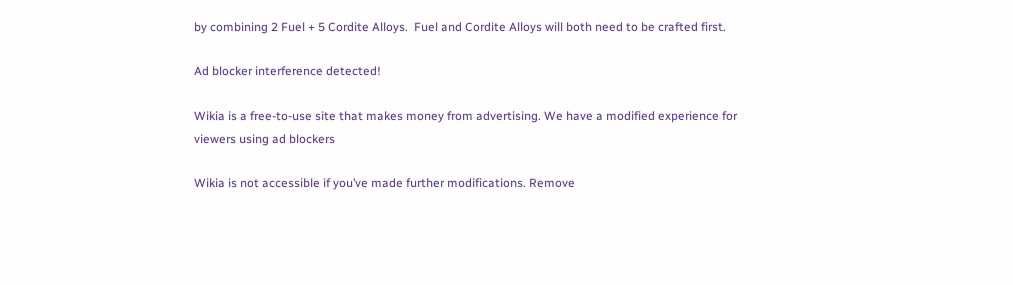by combining 2 Fuel + 5 Cordite Alloys.  Fuel and Cordite Alloys will both need to be crafted first.

Ad blocker interference detected!

Wikia is a free-to-use site that makes money from advertising. We have a modified experience for viewers using ad blockers

Wikia is not accessible if you’ve made further modifications. Remove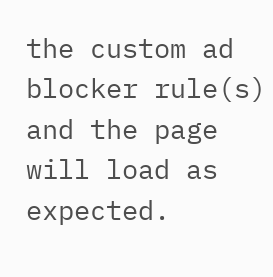the custom ad blocker rule(s) and the page will load as expected.